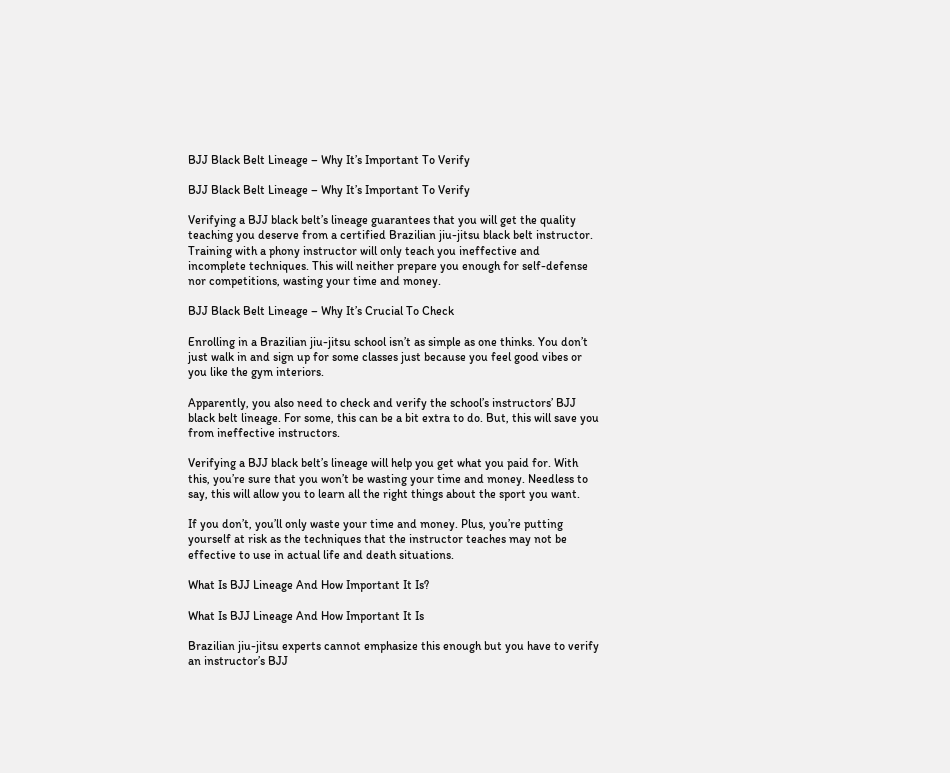BJJ Black Belt Lineage – Why It’s Important To Verify

BJJ Black Belt Lineage – Why It’s Important To Verify

Verifying a BJJ black belt’s lineage guarantees that you will get the quality teaching you deserve from a certified Brazilian jiu-jitsu black belt instructor. Training with a phony instructor will only teach you ineffective and incomplete techniques. This will neither prepare you enough for self-defense nor competitions, wasting your time and money.

BJJ Black Belt Lineage – Why It’s Crucial To Check

Enrolling in a Brazilian jiu-jitsu school isn’t as simple as one thinks. You don’t just walk in and sign up for some classes just because you feel good vibes or you like the gym interiors.

Apparently, you also need to check and verify the school’s instructors’ BJJ black belt lineage. For some, this can be a bit extra to do. But, this will save you from ineffective instructors.

Verifying a BJJ black belt’s lineage will help you get what you paid for. With this, you’re sure that you won’t be wasting your time and money. Needless to say, this will allow you to learn all the right things about the sport you want.

If you don’t, you’ll only waste your time and money. Plus, you’re putting yourself at risk as the techniques that the instructor teaches may not be effective to use in actual life and death situations.

What Is BJJ Lineage And How Important It Is?

What Is BJJ Lineage And How Important It Is

Brazilian jiu-jitsu experts cannot emphasize this enough but you have to verify an instructor’s BJJ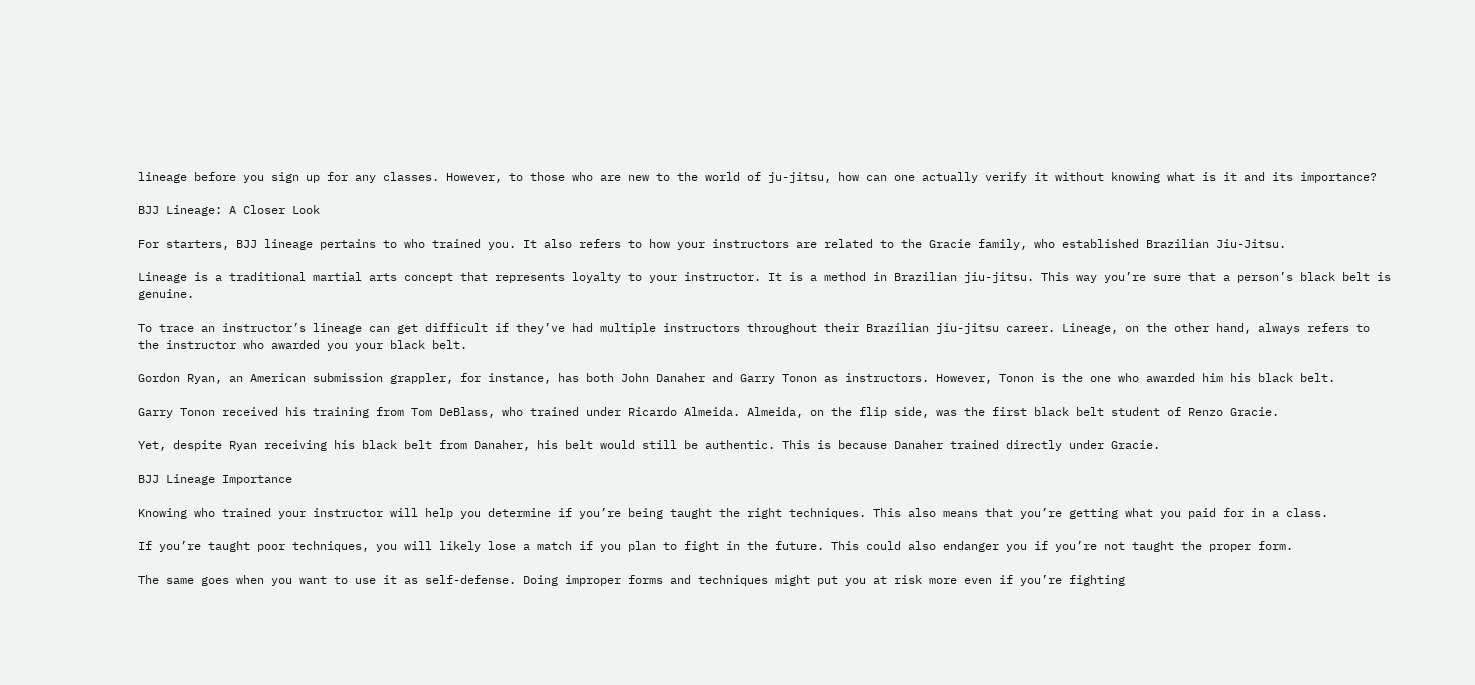lineage before you sign up for any classes. However, to those who are new to the world of ju-jitsu, how can one actually verify it without knowing what is it and its importance?

BJJ Lineage: A Closer Look

For starters, BJJ lineage pertains to who trained you. It also refers to how your instructors are related to the Gracie family, who established Brazilian Jiu-Jitsu.

Lineage is a traditional martial arts concept that represents loyalty to your instructor. It is a method in Brazilian jiu-jitsu. This way you’re sure that a person’s black belt is genuine.

To trace an instructor’s lineage can get difficult if they’ve had multiple instructors throughout their Brazilian jiu-jitsu career. Lineage, on the other hand, always refers to the instructor who awarded you your black belt.

Gordon Ryan, an American submission grappler, for instance, has both John Danaher and Garry Tonon as instructors. However, Tonon is the one who awarded him his black belt.

Garry Tonon received his training from Tom DeBlass, who trained under Ricardo Almeida. Almeida, on the flip side, was the first black belt student of Renzo Gracie.

Yet, despite Ryan receiving his black belt from Danaher, his belt would still be authentic. This is because Danaher trained directly under Gracie.

BJJ Lineage Importance

Knowing who trained your instructor will help you determine if you’re being taught the right techniques. This also means that you’re getting what you paid for in a class.

If you’re taught poor techniques, you will likely lose a match if you plan to fight in the future. This could also endanger you if you’re not taught the proper form.

The same goes when you want to use it as self-defense. Doing improper forms and techniques might put you at risk more even if you’re fighting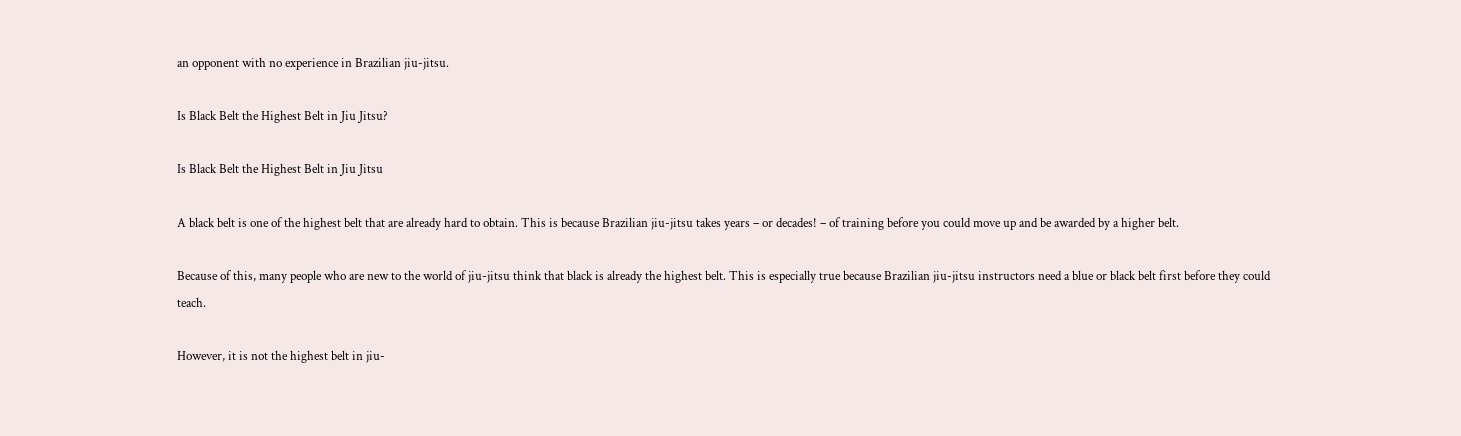an opponent with no experience in Brazilian jiu-jitsu.

Is Black Belt the Highest Belt in Jiu Jitsu?

Is Black Belt the Highest Belt in Jiu Jitsu

A black belt is one of the highest belt that are already hard to obtain. This is because Brazilian jiu-jitsu takes years – or decades! – of training before you could move up and be awarded by a higher belt.

Because of this, many people who are new to the world of jiu-jitsu think that black is already the highest belt. This is especially true because Brazilian jiu-jitsu instructors need a blue or black belt first before they could teach.

However, it is not the highest belt in jiu-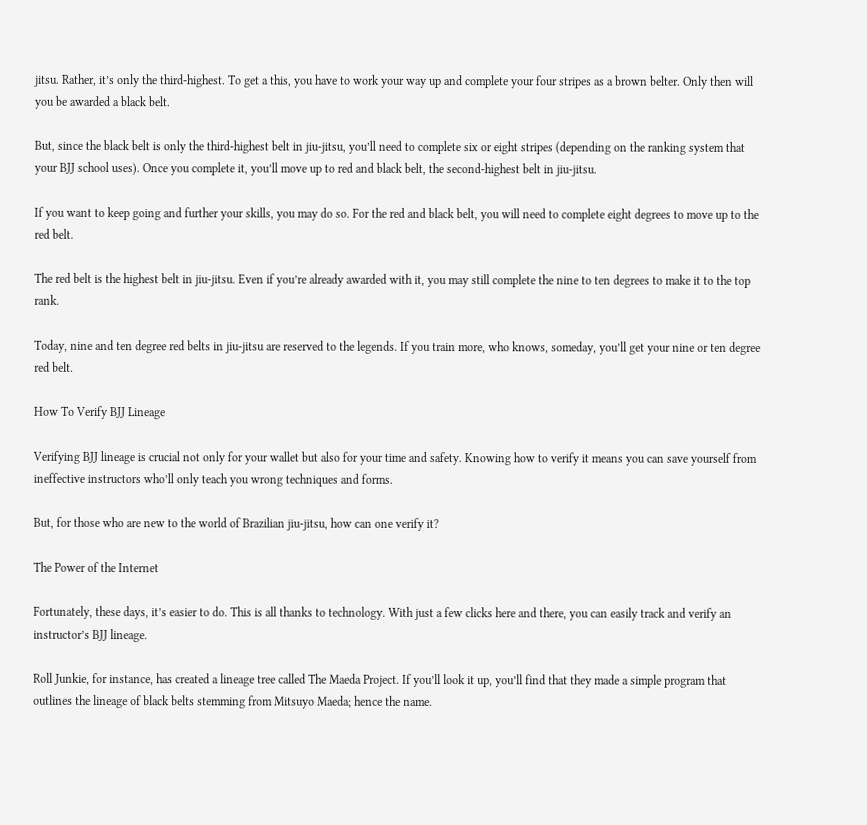jitsu. Rather, it’s only the third-highest. To get a this, you have to work your way up and complete your four stripes as a brown belter. Only then will you be awarded a black belt.

But, since the black belt is only the third-highest belt in jiu-jitsu, you’ll need to complete six or eight stripes (depending on the ranking system that your BJJ school uses). Once you complete it, you’ll move up to red and black belt, the second-highest belt in jiu-jitsu.

If you want to keep going and further your skills, you may do so. For the red and black belt, you will need to complete eight degrees to move up to the red belt.

The red belt is the highest belt in jiu-jitsu. Even if you’re already awarded with it, you may still complete the nine to ten degrees to make it to the top rank.

Today, nine and ten degree red belts in jiu-jitsu are reserved to the legends. If you train more, who knows, someday, you’ll get your nine or ten degree red belt.

How To Verify BJJ Lineage

Verifying BJJ lineage is crucial not only for your wallet but also for your time and safety. Knowing how to verify it means you can save yourself from ineffective instructors who’ll only teach you wrong techniques and forms.

But, for those who are new to the world of Brazilian jiu-jitsu, how can one verify it?

The Power of the Internet

Fortunately, these days, it’s easier to do. This is all thanks to technology. With just a few clicks here and there, you can easily track and verify an instructor’s BJJ lineage.

Roll Junkie, for instance, has created a lineage tree called The Maeda Project. If you’ll look it up, you’ll find that they made a simple program that outlines the lineage of black belts stemming from Mitsuyo Maeda; hence the name.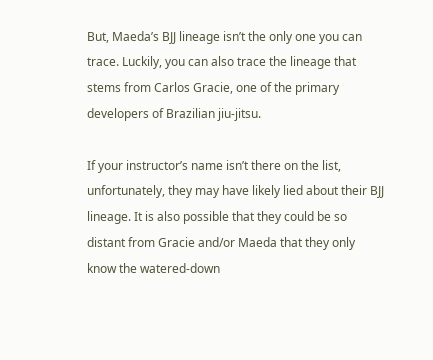But, Maeda’s BJJ lineage isn’t the only one you can trace. Luckily, you can also trace the lineage that stems from Carlos Gracie, one of the primary developers of Brazilian jiu-jitsu.

If your instructor’s name isn’t there on the list, unfortunately, they may have likely lied about their BJJ lineage. It is also possible that they could be so distant from Gracie and/or Maeda that they only know the watered-down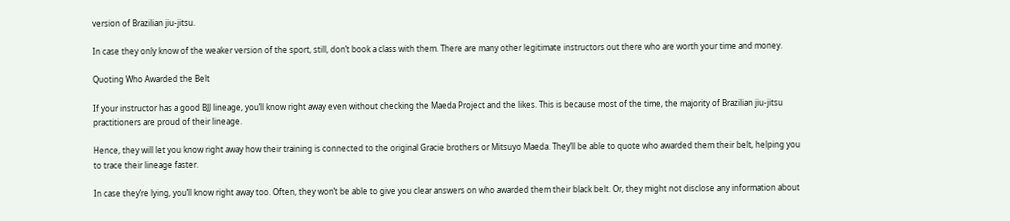version of Brazilian jiu-jitsu.

In case they only know of the weaker version of the sport, still, don’t book a class with them. There are many other legitimate instructors out there who are worth your time and money.

Quoting Who Awarded the Belt

If your instructor has a good BJJ lineage, you’ll know right away even without checking the Maeda Project and the likes. This is because most of the time, the majority of Brazilian jiu-jitsu practitioners are proud of their lineage.

Hence, they will let you know right away how their training is connected to the original Gracie brothers or Mitsuyo Maeda. They’ll be able to quote who awarded them their belt, helping you to trace their lineage faster.

In case they’re lying, you’ll know right away too. Often, they won’t be able to give you clear answers on who awarded them their black belt. Or, they might not disclose any information about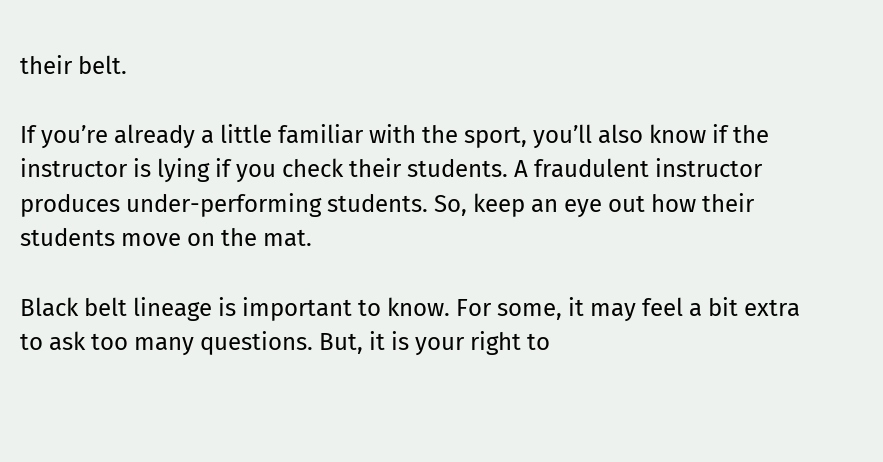their belt.

If you’re already a little familiar with the sport, you’ll also know if the instructor is lying if you check their students. A fraudulent instructor produces under-performing students. So, keep an eye out how their students move on the mat.

Black belt lineage is important to know. For some, it may feel a bit extra to ask too many questions. But, it is your right to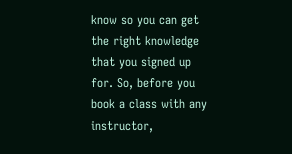know so you can get the right knowledge that you signed up for. So, before you book a class with any instructor,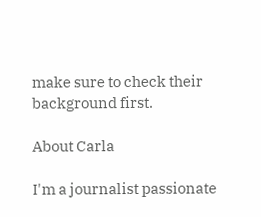make sure to check their background first.

About Carla

I'm a journalist passionate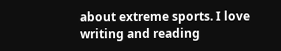about extreme sports. I love writing and reading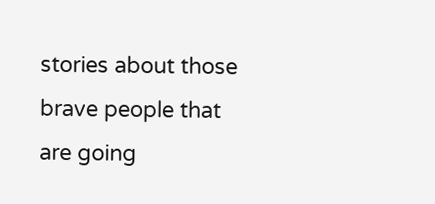stories about those brave people that are going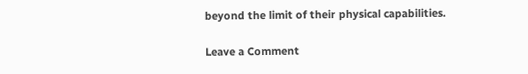beyond the limit of their physical capabilities.

Leave a Comment